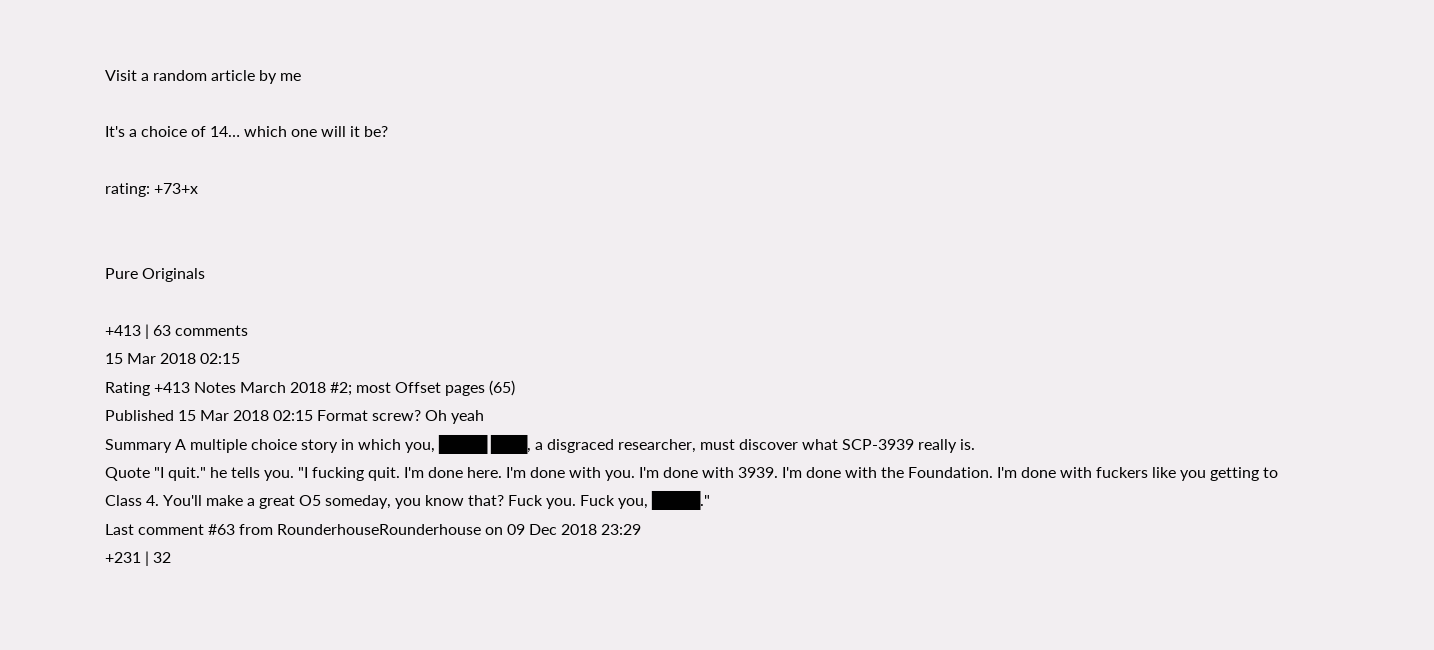Visit a random article by me

It's a choice of 14… which one will it be?

rating: +73+x


Pure Originals

+413 | 63 comments
15 Mar 2018 02:15
Rating +413 Notes March 2018 #2; most Offset pages (65)
Published 15 Mar 2018 02:15 Format screw? Oh yeah
Summary A multiple choice story in which you, ████ ███, a disgraced researcher, must discover what SCP-3939 really is.
Quote "I quit." he tells you. "I fucking quit. I'm done here. I'm done with you. I'm done with 3939. I'm done with the Foundation. I'm done with fuckers like you getting to Class 4. You'll make a great O5 someday, you know that? Fuck you. Fuck you, ████."
Last comment #63 from RounderhouseRounderhouse on 09 Dec 2018 23:29
+231 | 32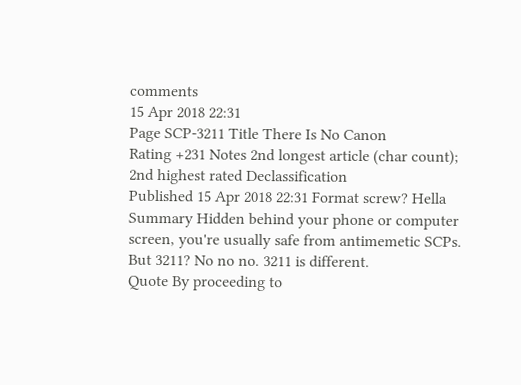comments
15 Apr 2018 22:31
Page SCP-3211 Title There Is No Canon
Rating +231 Notes 2nd longest article (char count); 2nd highest rated Declassification
Published 15 Apr 2018 22:31 Format screw? Hella
Summary Hidden behind your phone or computer screen, you're usually safe from antimemetic SCPs.
But 3211? No no no. 3211 is different.
Quote By proceeding to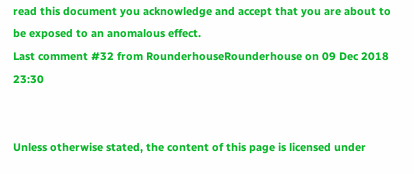read this document you acknowledge and accept that you are about to be exposed to an anomalous effect.
Last comment #32 from RounderhouseRounderhouse on 09 Dec 2018 23:30


Unless otherwise stated, the content of this page is licensed under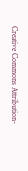Creative Commons Attribution-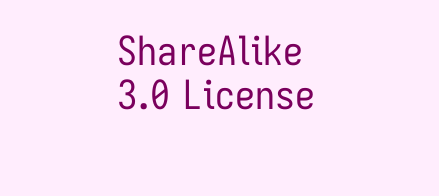ShareAlike 3.0 License